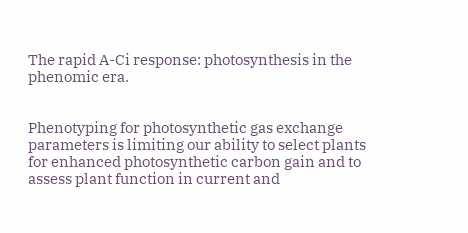The rapid A-Ci response: photosynthesis in the phenomic era.


Phenotyping for photosynthetic gas exchange parameters is limiting our ability to select plants for enhanced photosynthetic carbon gain and to assess plant function in current and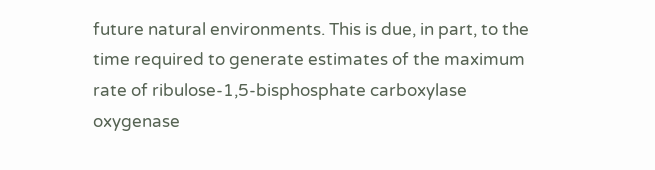future natural environments. This is due, in part, to the time required to generate estimates of the maximum rate of ribulose-1,5-bisphosphate carboxylase oxygenase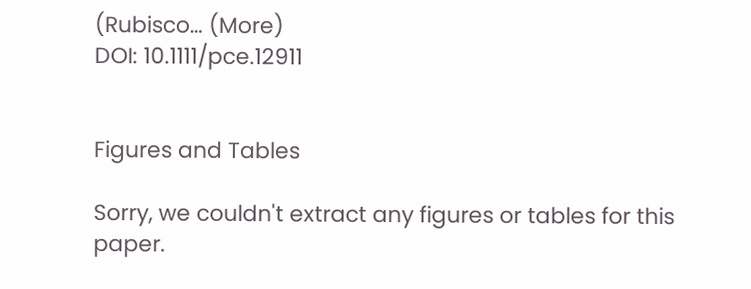(Rubisco… (More)
DOI: 10.1111/pce.12911


Figures and Tables

Sorry, we couldn't extract any figures or tables for this paper.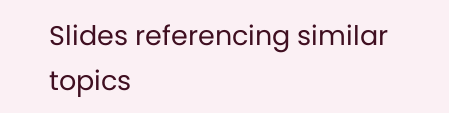Slides referencing similar topics